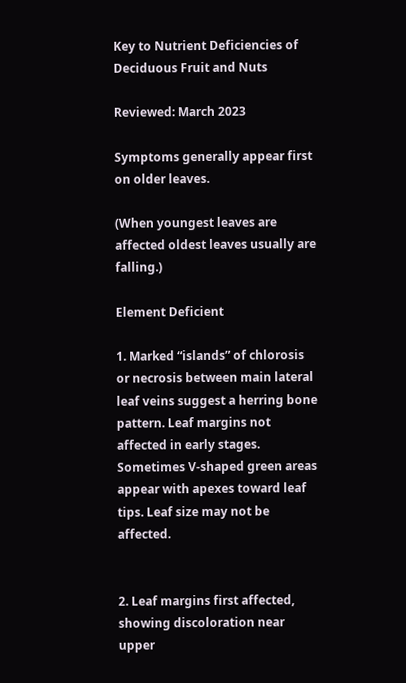Key to Nutrient Deficiencies of Deciduous Fruit and Nuts

Reviewed: March 2023

Symptoms generally appear first on older leaves.

(When youngest leaves are affected oldest leaves usually are falling.)

Element Deficient

1. Marked “islands” of chlorosis or necrosis between main lateral leaf veins suggest a herring bone pattern. Leaf margins not affected in early stages. Sometimes V-shaped green areas appear with apexes toward leaf tips. Leaf size may not be affected.


2. Leaf margins first affected, showing discoloration near upper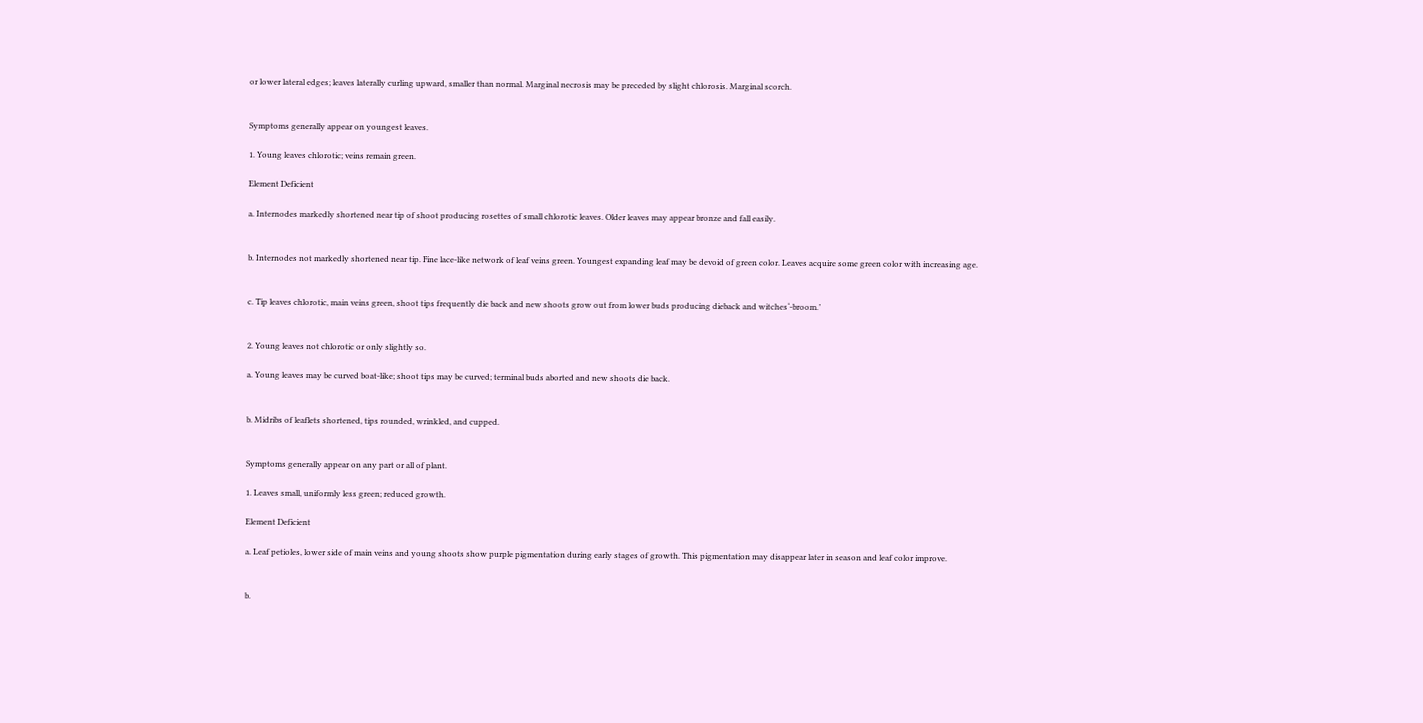or lower lateral edges; leaves laterally curling upward, smaller than normal. Marginal necrosis may be preceded by slight chlorosis. Marginal scorch.


Symptoms generally appear on youngest leaves.

1. Young leaves chlorotic; veins remain green.

Element Deficient

a. Internodes markedly shortened near tip of shoot producing rosettes of small chlorotic leaves. Older leaves may appear bronze and fall easily.


b. Internodes not markedly shortened near tip. Fine lace-like network of leaf veins green. Youngest expanding leaf may be devoid of green color. Leaves acquire some green color with increasing age.


c. Tip leaves chlorotic, main veins green, shoot tips frequently die back and new shoots grow out from lower buds producing dieback and witches‘-broom.’


2. Young leaves not chlorotic or only slightly so.

a. Young leaves may be curved boat-like; shoot tips may be curved; terminal buds aborted and new shoots die back.


b. Midribs of leaflets shortened, tips rounded, wrinkled, and cupped.


Symptoms generally appear on any part or all of plant.

1. Leaves small, uniformly less green; reduced growth.

Element Deficient

a. Leaf petioles, lower side of main veins and young shoots show purple pigmentation during early stages of growth. This pigmentation may disappear later in season and leaf color improve.


b.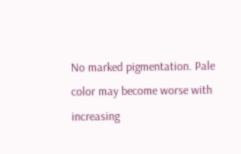No marked pigmentation. Pale color may become worse with increasing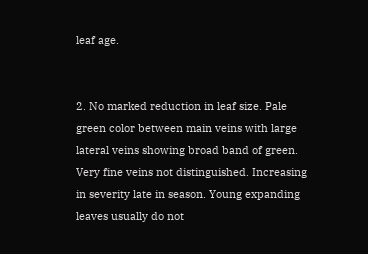leaf age.


2. No marked reduction in leaf size. Pale green color between main veins with large lateral veins showing broad band of green. Very fine veins not distinguished. Increasing in severity late in season. Young expanding leaves usually do not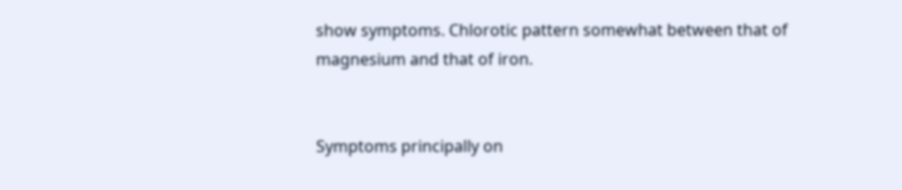show symptoms. Chlorotic pattern somewhat between that of magnesium and that of iron.


Symptoms principally on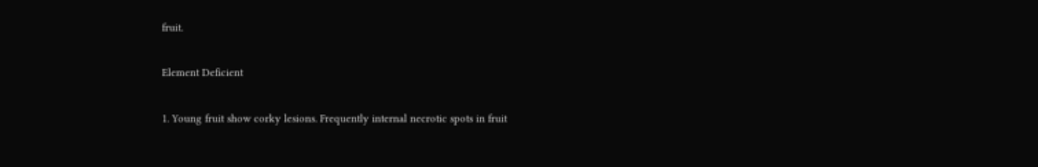fruit.

Element Deficient

1. Young fruit show corky lesions. Frequently internal necrotic spots in fruit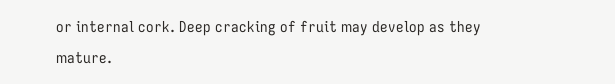or internal cork. Deep cracking of fruit may develop as they mature.